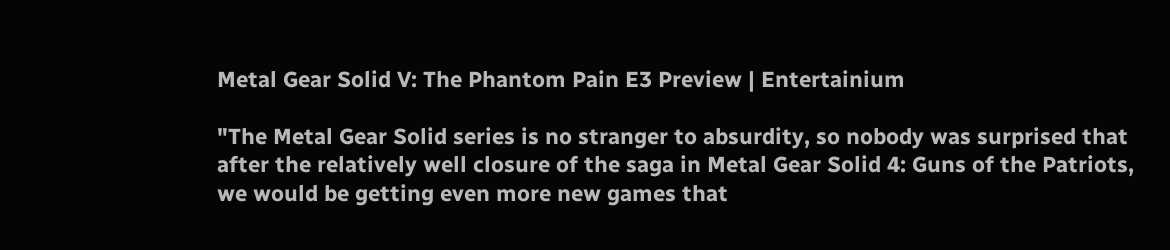Metal Gear Solid V: The Phantom Pain E3 Preview | Entertainium

"The Metal Gear Solid series is no stranger to absurdity, so nobody was surprised that after the relatively well closure of the saga in Metal Gear Solid 4: Guns of the Patriots, we would be getting even more new games that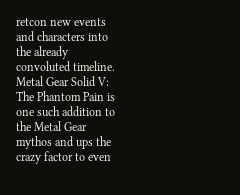retcon new events and characters into the already convoluted timeline. Metal Gear Solid V: The Phantom Pain is one such addition to the Metal Gear mythos and ups the crazy factor to even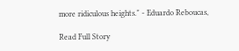more ridiculous heights." - Eduardo Reboucas,

Read Full Story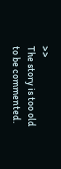>>
The story is too old to be commented.